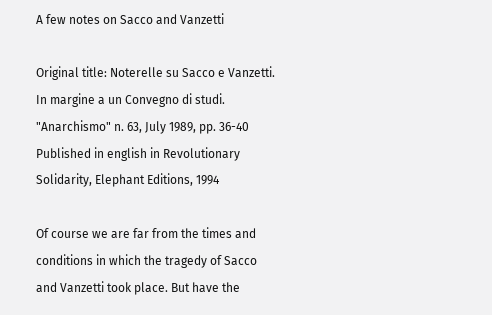A few notes on Sacco and Vanzetti

Original title: Noterelle su Sacco e Vanzetti. In margine a un Convegno di studi. "Anarchismo" n. 63, July 1989, pp. 36-40
Published in english in Revolutionary Solidarity, Elephant Editions, 1994

Of course we are far from the times and conditions in which the tragedy of Sacco and Vanzetti took place. But have the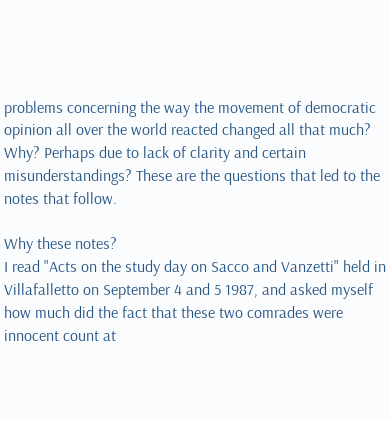problems concerning the way the movement of democratic opinion all over the world reacted changed all that much? Why? Perhaps due to lack of clarity and certain misunderstandings? These are the questions that led to the notes that follow.

Why these notes?
I read "Acts on the study day on Sacco and Vanzetti" held in Villafalletto on September 4 and 5 1987, and asked myself how much did the fact that these two comrades were innocent count at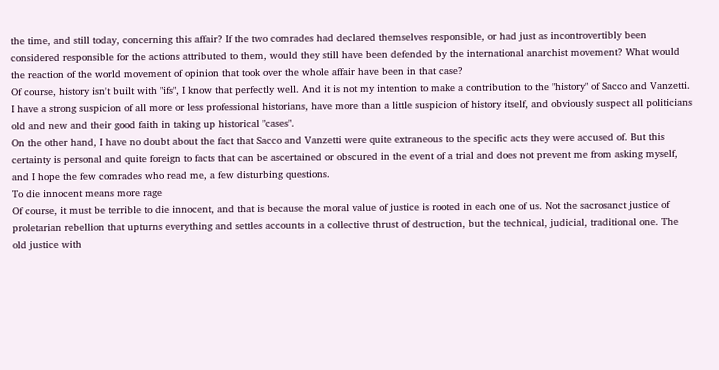the time, and still today, concerning this affair? If the two comrades had declared themselves responsible, or had just as incontrovertibly been considered responsible for the actions attributed to them, would they still have been defended by the international anarchist movement? What would the reaction of the world movement of opinion that took over the whole affair have been in that case?
Of course, history isn't built with "ifs", I know that perfectly well. And it is not my intention to make a contribution to the "history" of Sacco and Vanzetti. I have a strong suspicion of all more or less professional historians, have more than a little suspicion of history itself, and obviously suspect all politicians old and new and their good faith in taking up historical "cases".
On the other hand, I have no doubt about the fact that Sacco and Vanzetti were quite extraneous to the specific acts they were accused of. But this certainty is personal and quite foreign to facts that can be ascertained or obscured in the event of a trial and does not prevent me from asking myself, and I hope the few comrades who read me, a few disturbing questions.
To die innocent means more rage
Of course, it must be terrible to die innocent, and that is because the moral value of justice is rooted in each one of us. Not the sacrosanct justice of proletarian rebellion that upturns everything and settles accounts in a collective thrust of destruction, but the technical, judicial, traditional one. The old justice with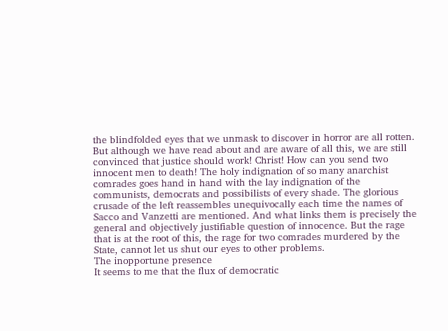the blindfolded eyes that we unmask to discover in horror are all rotten.
But although we have read about and are aware of all this, we are still convinced that justice should work! Christ! How can you send two innocent men to death! The holy indignation of so many anarchist comrades goes hand in hand with the lay indignation of the communists, democrats and possibilists of every shade. The glorious crusade of the left reassembles unequivocally each time the names of Sacco and Vanzetti are mentioned. And what links them is precisely the general and objectively justifiable question of innocence. But the rage that is at the root of this, the rage for two comrades murdered by the State, cannot let us shut our eyes to other problems.
The inopportune presence
It seems to me that the flux of democratic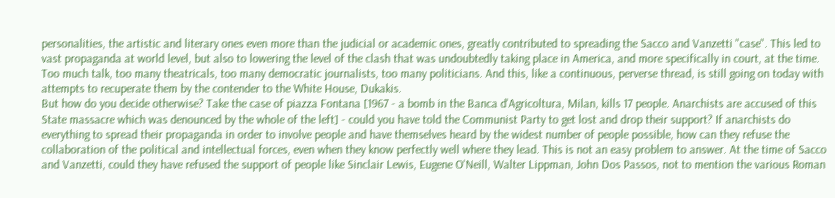personalities, the artistic and literary ones even more than the judicial or academic ones, greatly contributed to spreading the Sacco and Vanzetti "case". This led to vast propaganda at world level, but also to lowering the level of the clash that was undoubtedly taking place in America, and more specifically in court, at the time. Too much talk, too many theatricals, too many democratic journalists, too many politicians. And this, like a continuous, perverse thread, is still going on today with attempts to recuperate them by the contender to the White House, Dukakis.
But how do you decide otherwise? Take the case of piazza Fontana [1967 - a bomb in the Banca d'Agricoltura, Milan, kills 17 people. Anarchists are accused of this State massacre which was denounced by the whole of the left] - could you have told the Communist Party to get lost and drop their support? If anarchists do everything to spread their propaganda in order to involve people and have themselves heard by the widest number of people possible, how can they refuse the collaboration of the political and intellectual forces, even when they know perfectly well where they lead. This is not an easy problem to answer. At the time of Sacco and Vanzetti, could they have refused the support of people like Sinclair Lewis, Eugene O'Neill, Walter Lippman, John Dos Passos, not to mention the various Roman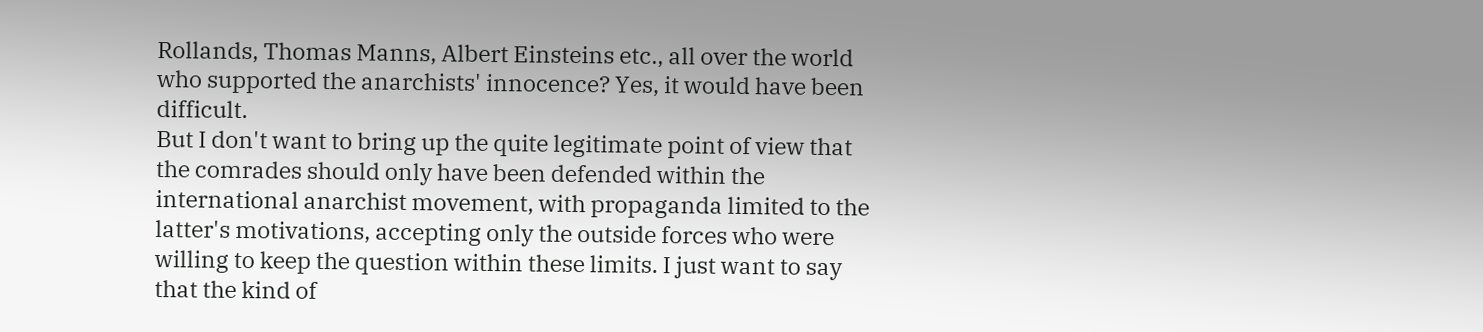Rollands, Thomas Manns, Albert Einsteins etc., all over the world who supported the anarchists' innocence? Yes, it would have been difficult.
But I don't want to bring up the quite legitimate point of view that the comrades should only have been defended within the international anarchist movement, with propaganda limited to the latter's motivations, accepting only the outside forces who were willing to keep the question within these limits. I just want to say that the kind of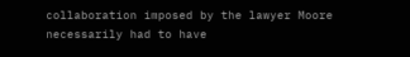collaboration imposed by the lawyer Moore necessarily had to have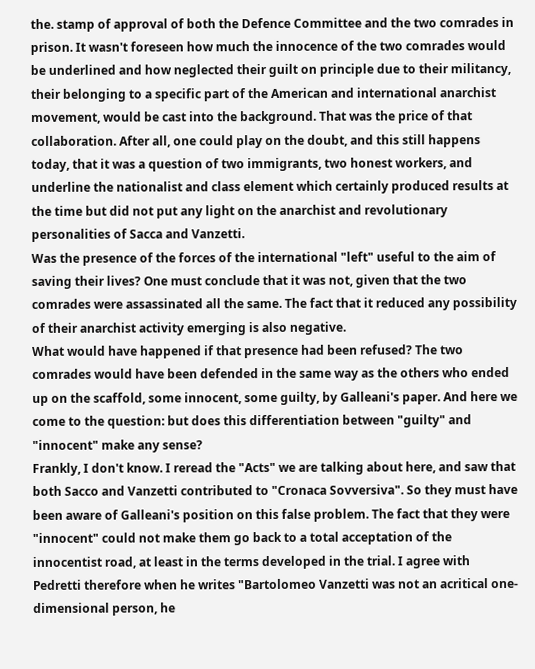the. stamp of approval of both the Defence Committee and the two comrades in prison. It wasn't foreseen how much the innocence of the two comrades would be underlined and how neglected their guilt on principle due to their militancy, their belonging to a specific part of the American and international anarchist movement, would be cast into the background. That was the price of that collaboration. After all, one could play on the doubt, and this still happens today, that it was a question of two immigrants, two honest workers, and underline the nationalist and class element which certainly produced results at the time but did not put any light on the anarchist and revolutionary personalities of Sacca and Vanzetti.
Was the presence of the forces of the international "left" useful to the aim of saving their lives? One must conclude that it was not, given that the two comrades were assassinated all the same. The fact that it reduced any possibility of their anarchist activity emerging is also negative.
What would have happened if that presence had been refused? The two comrades would have been defended in the same way as the others who ended up on the scaffold, some innocent, some guilty, by Galleani's paper. And here we come to the question: but does this differentiation between "guilty" and "innocent" make any sense?
Frankly, I don't know. I reread the "Acts" we are talking about here, and saw that both Sacco and Vanzetti contributed to "Cronaca Sovversiva". So they must have been aware of Galleani's position on this false problem. The fact that they were "innocent" could not make them go back to a total acceptation of the innocentist road, at least in the terms developed in the trial. I agree with Pedretti therefore when he writes "Bartolomeo Vanzetti was not an acritical one-dimensional person, he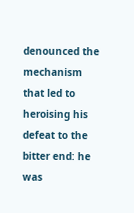denounced the mechanism that led to heroising his defeat to the bitter end: he was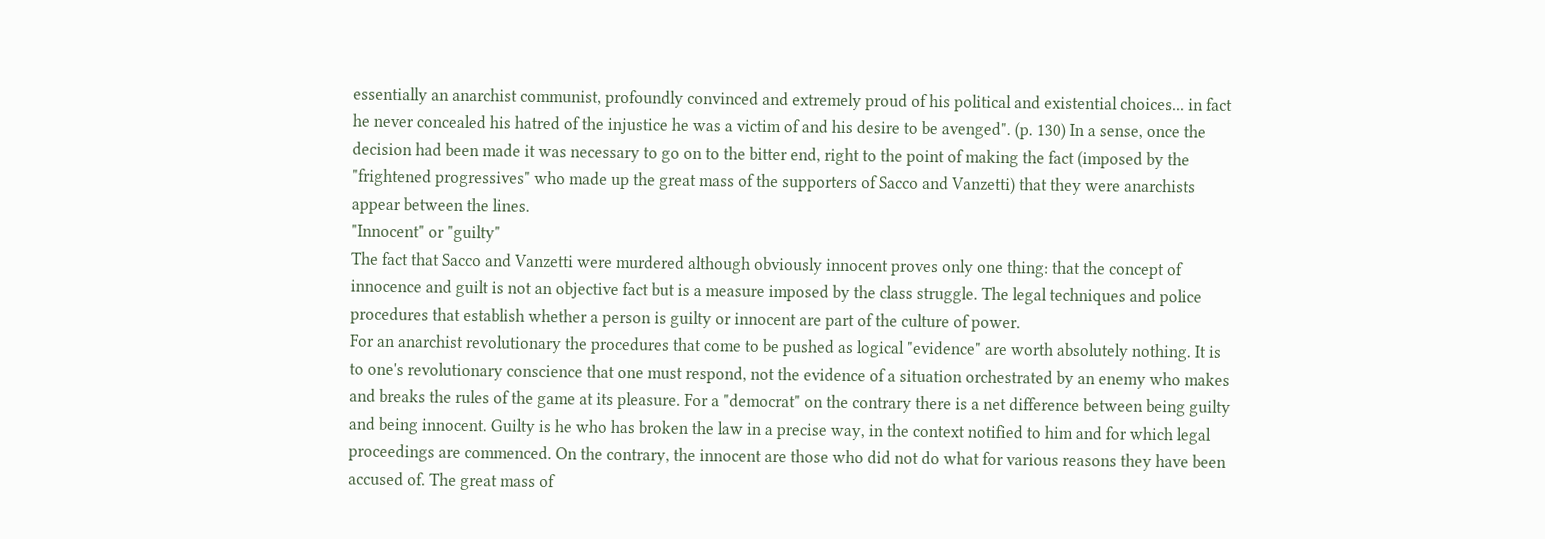essentially an anarchist communist, profoundly convinced and extremely proud of his political and existential choices... in fact he never concealed his hatred of the injustice he was a victim of and his desire to be avenged". (p. 130) In a sense, once the decision had been made it was necessary to go on to the bitter end, right to the point of making the fact (imposed by the "frightened progressives" who made up the great mass of the supporters of Sacco and Vanzetti) that they were anarchists appear between the lines.
"Innocent" or "guilty"
The fact that Sacco and Vanzetti were murdered although obviously innocent proves only one thing: that the concept of innocence and guilt is not an objective fact but is a measure imposed by the class struggle. The legal techniques and police procedures that establish whether a person is guilty or innocent are part of the culture of power.
For an anarchist revolutionary the procedures that come to be pushed as logical "evidence" are worth absolutely nothing. It is to one's revolutionary conscience that one must respond, not the evidence of a situation orchestrated by an enemy who makes and breaks the rules of the game at its pleasure. For a "democrat" on the contrary there is a net difference between being guilty and being innocent. Guilty is he who has broken the law in a precise way, in the context notified to him and for which legal proceedings are commenced. On the contrary, the innocent are those who did not do what for various reasons they have been accused of. The great mass of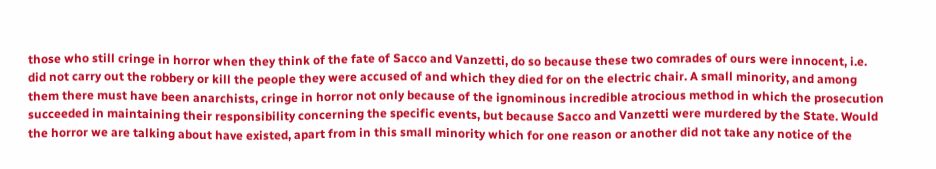those who still cringe in horror when they think of the fate of Sacco and Vanzetti, do so because these two comrades of ours were innocent, i.e. did not carry out the robbery or kill the people they were accused of and which they died for on the electric chair. A small minority, and among them there must have been anarchists, cringe in horror not only because of the ignominous incredible atrocious method in which the prosecution succeeded in maintaining their responsibility concerning the specific events, but because Sacco and Vanzetti were murdered by the State. Would the horror we are talking about have existed, apart from in this small minority which for one reason or another did not take any notice of the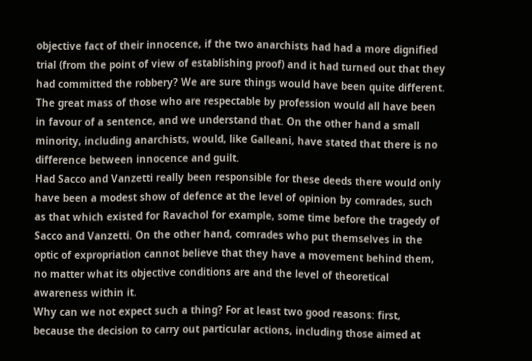objective fact of their innocence, if the two anarchists had had a more dignified trial (from the point of view of establishing proof) and it had turned out that they had committed the robbery? We are sure things would have been quite different.
The great mass of those who are respectable by profession would all have been in favour of a sentence, and we understand that. On the other hand a small minority, including anarchists, would, like Galleani, have stated that there is no difference between innocence and guilt.
Had Sacco and Vanzetti really been responsible for these deeds there would only have been a modest show of defence at the level of opinion by comrades, such as that which existed for Ravachol for example, some time before the tragedy of Sacco and Vanzetti. On the other hand, comrades who put themselves in the optic of expropriation cannot believe that they have a movement behind them, no matter what its objective conditions are and the level of theoretical awareness within it.
Why can we not expect such a thing? For at least two good reasons: first, because the decision to carry out particular actions, including those aimed at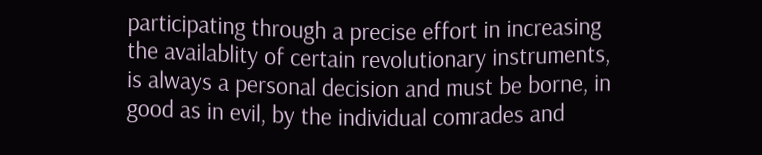participating through a precise effort in increasing the availablity of certain revolutionary instruments, is always a personal decision and must be borne, in good as in evil, by the individual comrades and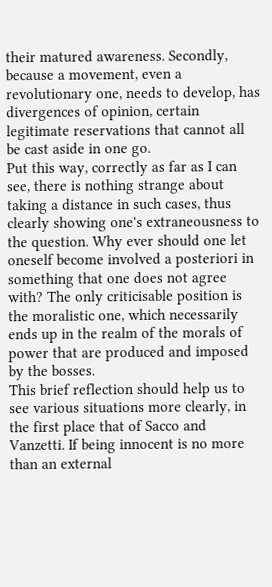their matured awareness. Secondly, because a movement, even a revolutionary one, needs to develop, has divergences of opinion, certain legitimate reservations that cannot all be cast aside in one go.
Put this way, correctly as far as I can see, there is nothing strange about taking a distance in such cases, thus clearly showing one's extraneousness to the question. Why ever should one let oneself become involved a posteriori in something that one does not agree with? The only criticisable position is the moralistic one, which necessarily ends up in the realm of the morals of power that are produced and imposed by the bosses.
This brief reflection should help us to see various situations more clearly, in the first place that of Sacco and Vanzetti. If being innocent is no more than an external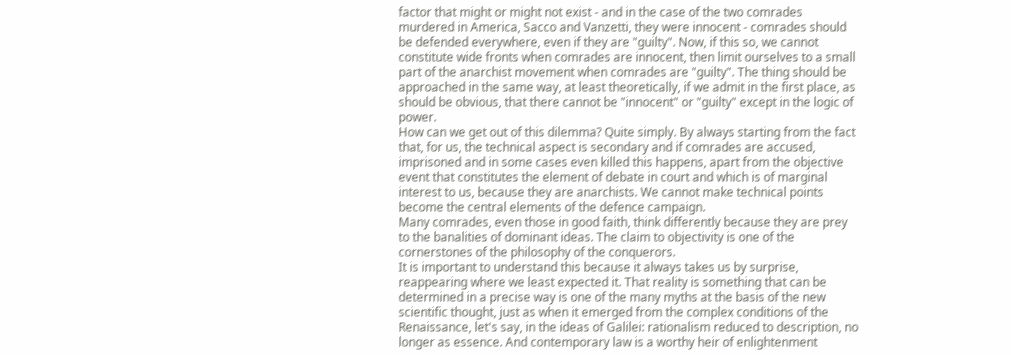factor that might or might not exist - and in the case of the two comrades murdered in America, Sacco and Vanzetti, they were innocent - comrades should be defended everywhere, even if they are "guilty". Now, if this so, we cannot constitute wide fronts when comrades are innocent, then limit ourselves to a small part of the anarchist movement when comrades are "guilty". The thing should be approached in the same way, at least theoretically, if we admit in the first place, as should be obvious, that there cannot be "innocent" or "guilty" except in the logic of power.
How can we get out of this dilemma? Quite simply. By always starting from the fact that, for us, the technical aspect is secondary and if comrades are accused, imprisoned and in some cases even killed this happens, apart from the objective event that constitutes the element of debate in court and which is of marginal interest to us, because they are anarchists. We cannot make technical points become the central elements of the defence campaign.
Many comrades, even those in good faith, think differently because they are prey to the banalities of dominant ideas. The claim to objectivity is one of the cornerstones of the philosophy of the conquerors.
It is important to understand this because it always takes us by surprise, reappearing where we least expected it. That reality is something that can be determined in a precise way is one of the many myths at the basis of the new scientific thought, just as when it emerged from the complex conditions of the Renaissance, let's say, in the ideas of Galilei: rationalism reduced to description, no longer as essence. And contemporary law is a worthy heir of enlightenment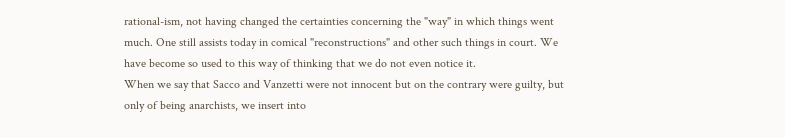rational-ism, not having changed the certainties concerning the "way" in which things went much. One still assists today in comical "reconstructions" and other such things in court. We have become so used to this way of thinking that we do not even notice it.
When we say that Sacco and Vanzetti were not innocent but on the contrary were guilty, but only of being anarchists, we insert into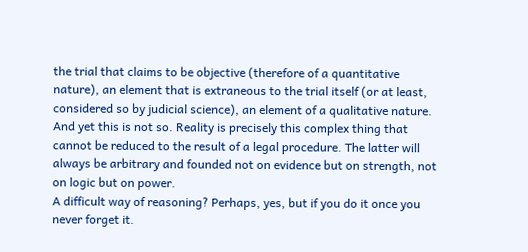the trial that claims to be objective (therefore of a quantitative nature), an element that is extraneous to the trial itself (or at least, considered so by judicial science), an element of a qualitative nature.
And yet this is not so. Reality is precisely this complex thing that cannot be reduced to the result of a legal procedure. The latter will always be arbitrary and founded not on evidence but on strength, not on logic but on power.
A difficult way of reasoning? Perhaps, yes, but if you do it once you never forget it.